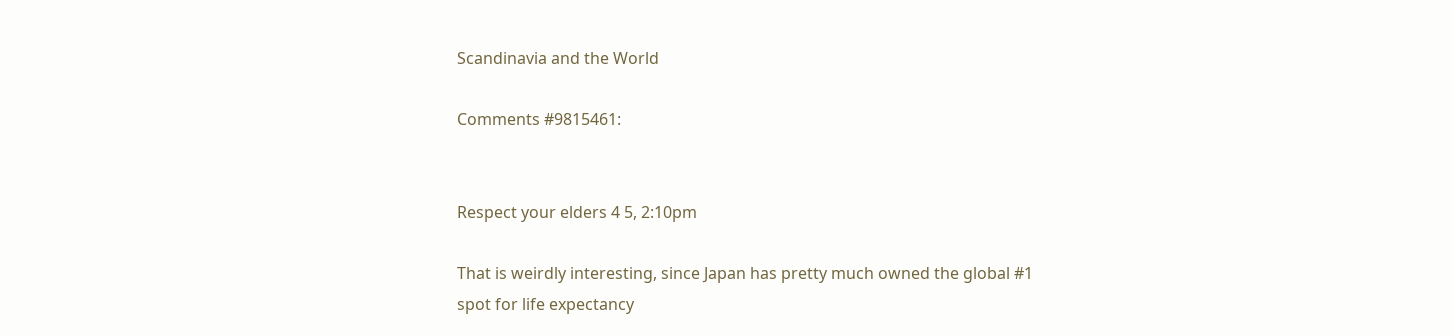Scandinavia and the World

Comments #9815461:


Respect your elders 4 5, 2:10pm

That is weirdly interesting, since Japan has pretty much owned the global #1 spot for life expectancy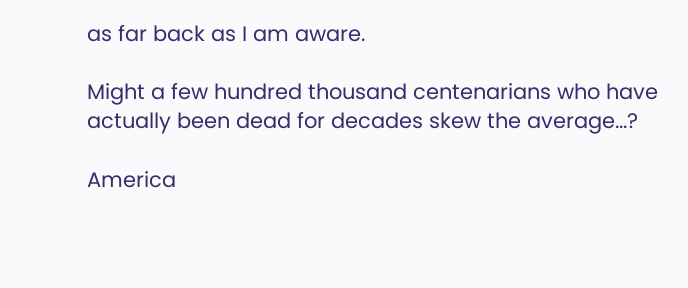as far back as I am aware.

Might a few hundred thousand centenarians who have actually been dead for decades skew the average...?

America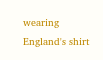wearing England's shirt